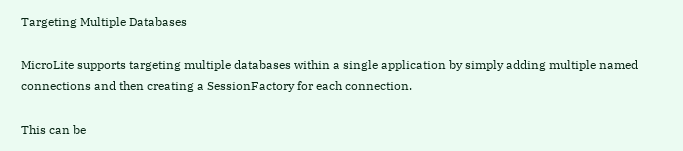Targeting Multiple Databases

MicroLite supports targeting multiple databases within a single application by simply adding multiple named connections and then creating a SessionFactory for each connection.

This can be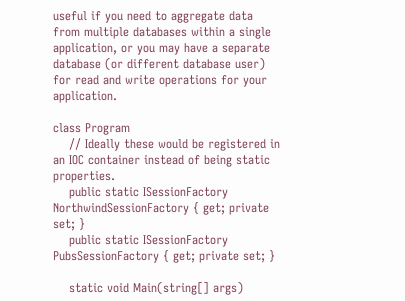useful if you need to aggregate data from multiple databases within a single application, or you may have a separate database (or different database user) for read and write operations for your application.

class Program
    // Ideally these would be registered in an IOC container instead of being static properties.
    public static ISessionFactory NorthwindSessionFactory { get; private set; }
    public static ISessionFactory PubsSessionFactory { get; private set; }

    static void Main(string[] args)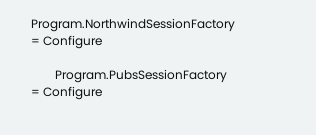Program.NorthwindSessionFactory = Configure

        Program.PubsSessionFactory = Configure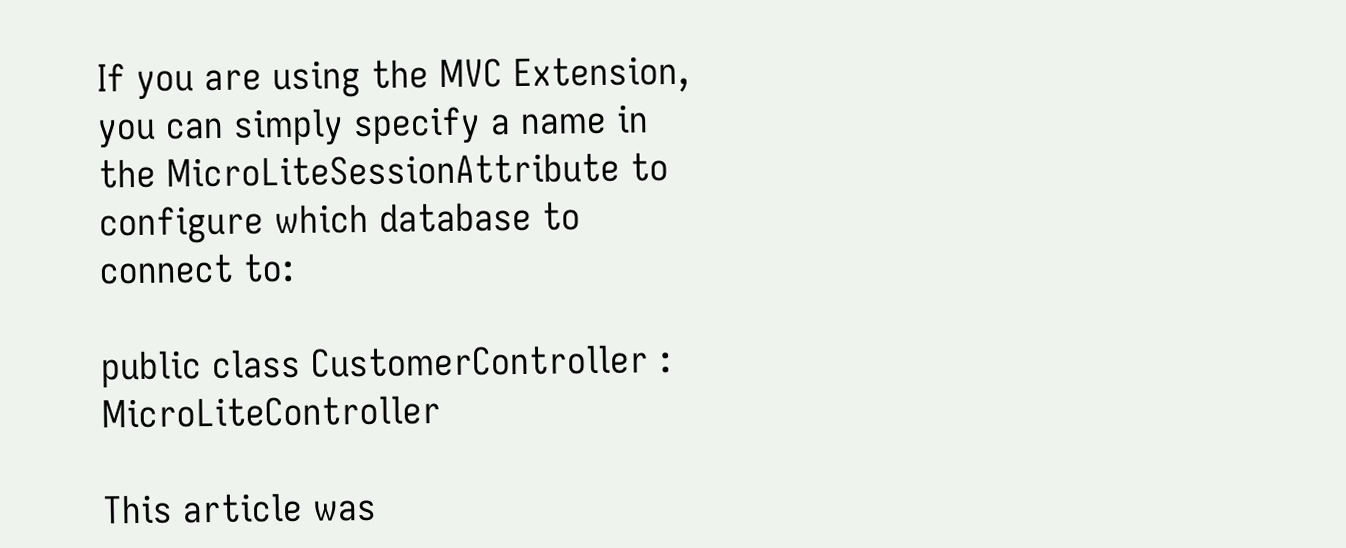If you are using the MVC Extension, you can simply specify a name in the MicroLiteSessionAttribute to configure which database to connect to:

public class CustomerController : MicroLiteController

This article was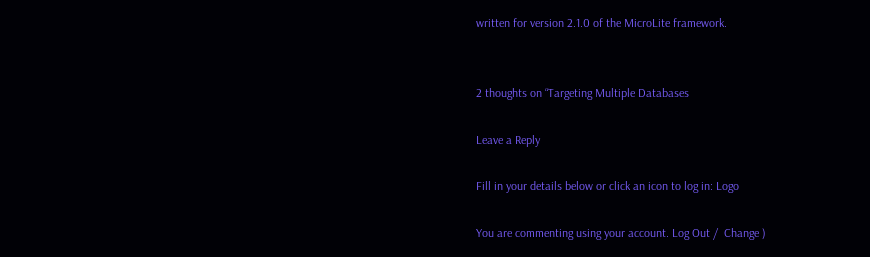written for version 2.1.0 of the MicroLite framework.


2 thoughts on “Targeting Multiple Databases

Leave a Reply

Fill in your details below or click an icon to log in: Logo

You are commenting using your account. Log Out /  Change )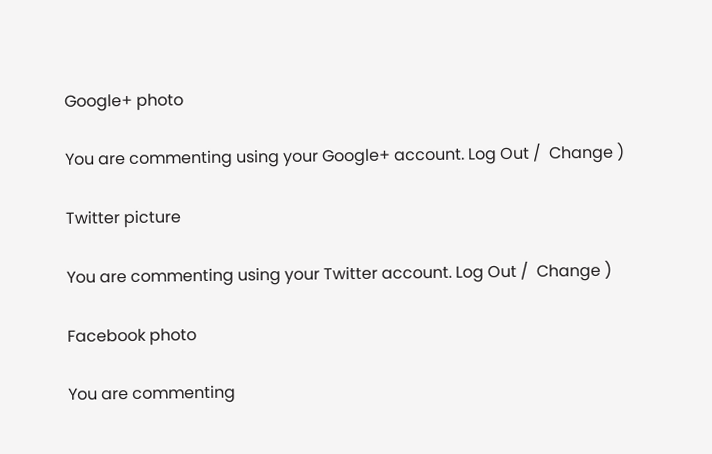Google+ photo

You are commenting using your Google+ account. Log Out /  Change )

Twitter picture

You are commenting using your Twitter account. Log Out /  Change )

Facebook photo

You are commenting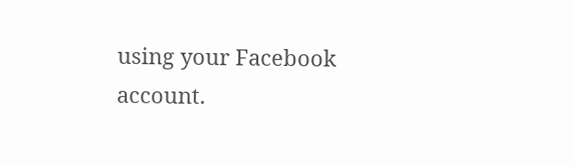using your Facebook account.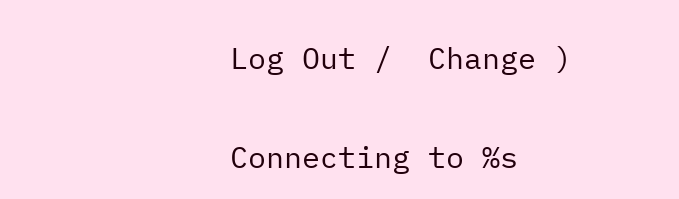Log Out /  Change )


Connecting to %s